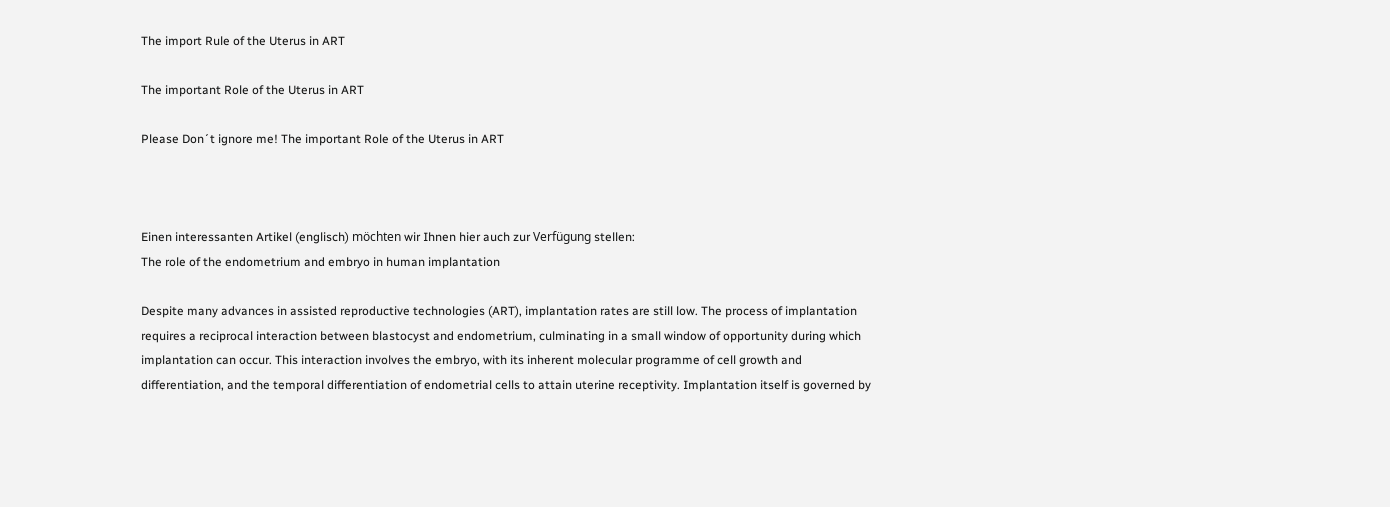The import Rule of the Uterus in ART

The important Role of the Uterus in ART

Please Don´t ignore me! The important Role of the Uterus in ART



Einen interessanten Artikel (englisch) möchten wir Ihnen hier auch zur Verfügung stellen:
The role of the endometrium and embryo in human implantation

Despite many advances in assisted reproductive technologies (ART), implantation rates are still low. The process of implantation requires a reciprocal interaction between blastocyst and endometrium, culminating in a small window of opportunity during which implantation can occur. This interaction involves the embryo, with its inherent molecular programme of cell growth and differentiation, and the temporal differentiation of endometrial cells to attain uterine receptivity. Implantation itself is governed by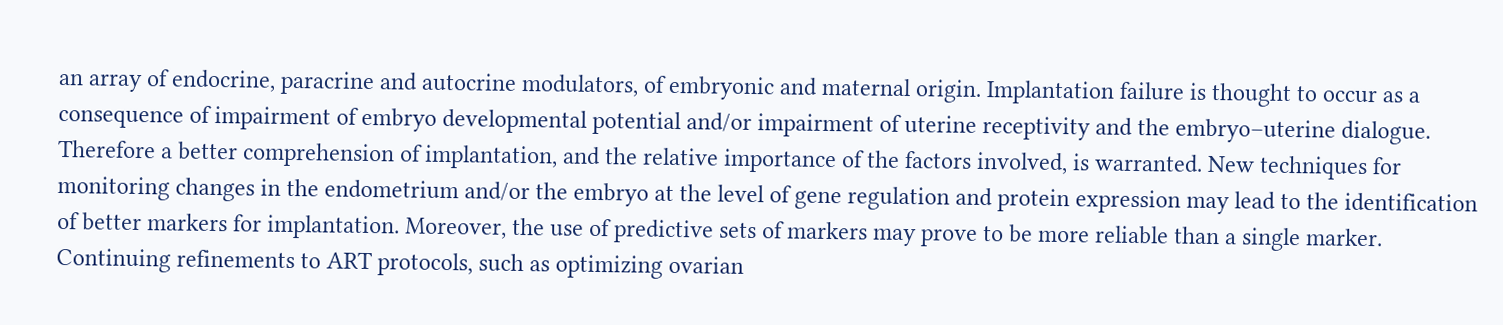an array of endocrine, paracrine and autocrine modulators, of embryonic and maternal origin. Implantation failure is thought to occur as a consequence of impairment of embryo developmental potential and/or impairment of uterine receptivity and the embryo–uterine dialogue. Therefore a better comprehension of implantation, and the relative importance of the factors involved, is warranted. New techniques for monitoring changes in the endometrium and/or the embryo at the level of gene regulation and protein expression may lead to the identification of better markers for implantation. Moreover, the use of predictive sets of markers may prove to be more reliable than a single marker. Continuing refinements to ART protocols, such as optimizing ovarian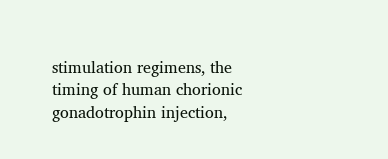stimulation regimens, the timing of human chorionic gonadotrophin injection,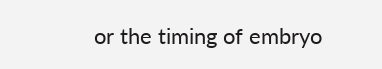or the timing of embryo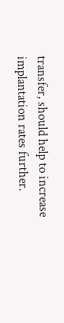transfer, should help to increase implantation rates further.